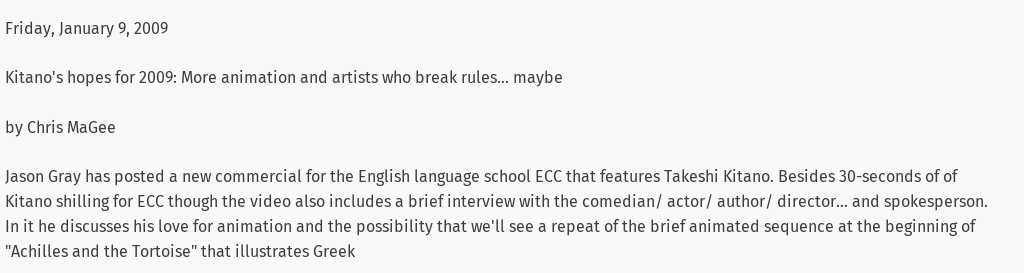Friday, January 9, 2009

Kitano's hopes for 2009: More animation and artists who break rules... maybe

by Chris MaGee

Jason Gray has posted a new commercial for the English language school ECC that features Takeshi Kitano. Besides 30-seconds of of Kitano shilling for ECC though the video also includes a brief interview with the comedian/ actor/ author/ director... and spokesperson. In it he discusses his love for animation and the possibility that we'll see a repeat of the brief animated sequence at the beginning of "Achilles and the Tortoise" that illustrates Greek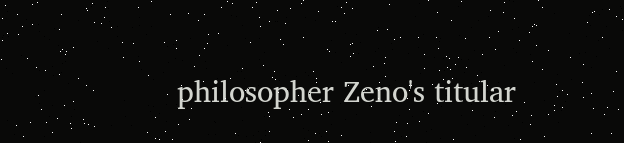philosopher Zeno's titular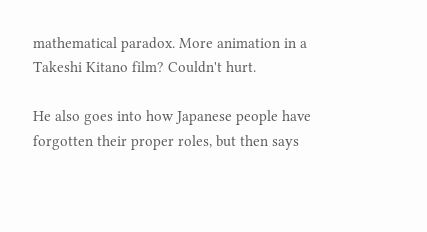mathematical paradox. More animation in a Takeshi Kitano film? Couldn't hurt.

He also goes into how Japanese people have forgotten their proper roles, but then says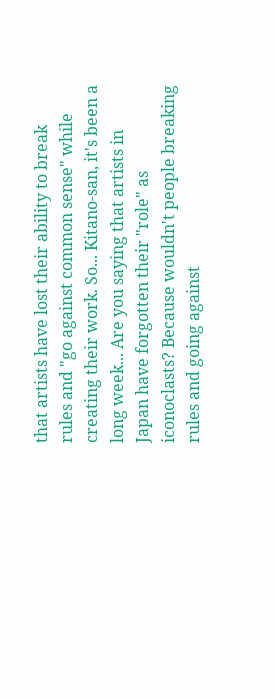that artists have lost their ability to break rules and "go against common sense" while creating their work. So... Kitano-san, it's been a long week... Are you saying that artists in Japan have forgotten their "role" as iconoclasts? Because wouldn't people breaking rules and going against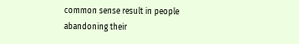common sense result in people abandoning their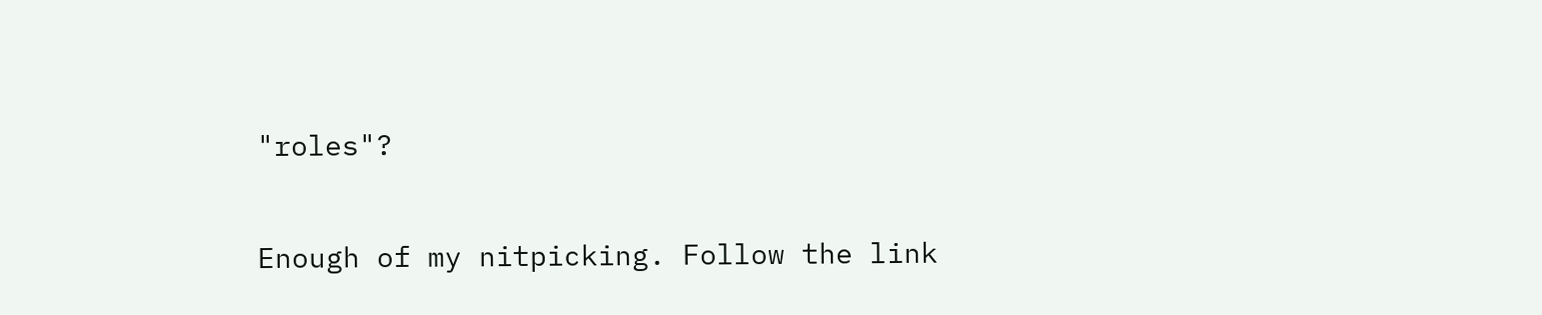"roles"?

Enough of my nitpicking. Follow the link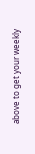above to get your weekly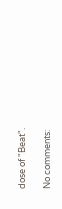dose of "Beat".

No comments: